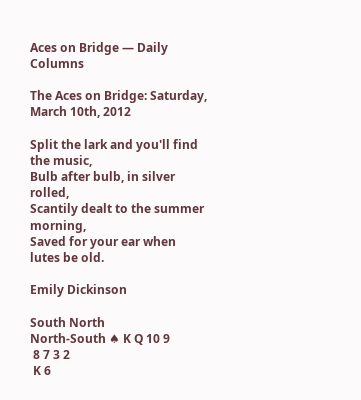Aces on Bridge — Daily Columns

The Aces on Bridge: Saturday, March 10th, 2012

Split the lark and you'll find the music,
Bulb after bulb, in silver rolled,
Scantily dealt to the summer morning,
Saved for your ear when lutes be old.

Emily Dickinson

South North
North-South ♠ K Q 10 9
 8 7 3 2
 K 6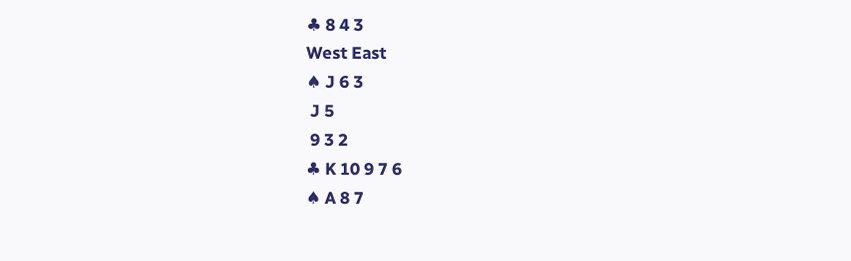♣ 8 4 3
West East
♠ J 6 3
 J 5
 9 3 2
♣ K 10 9 7 6
♠ A 8 7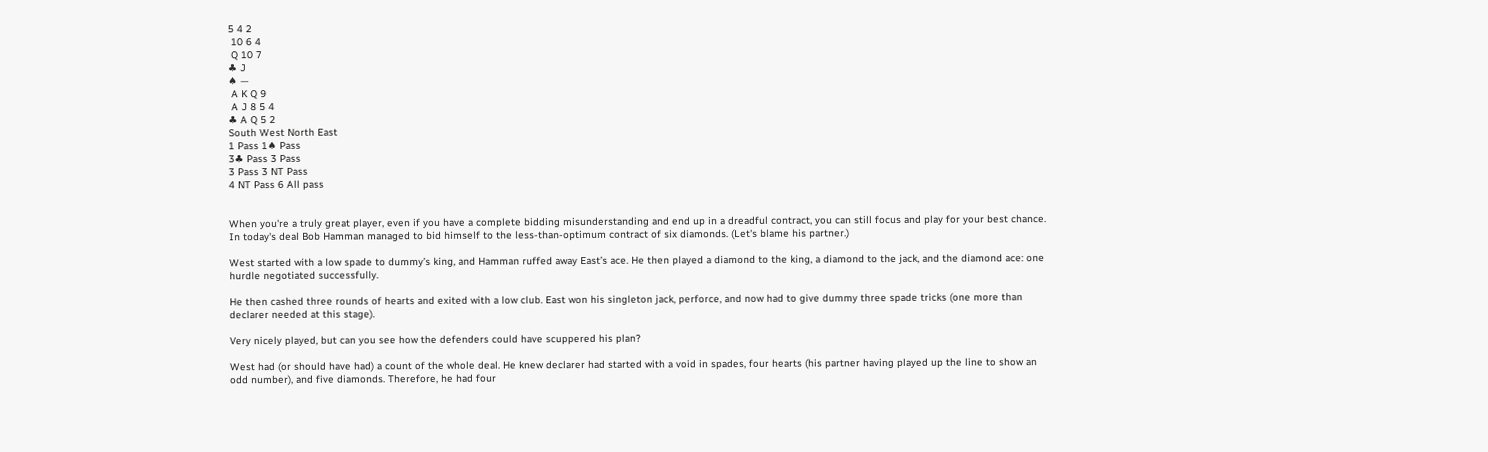5 4 2
 10 6 4
 Q 10 7
♣ J
♠ —
 A K Q 9
 A J 8 5 4
♣ A Q 5 2
South West North East
1 Pass 1♠ Pass
3♣ Pass 3 Pass
3 Pass 3 NT Pass
4 NT Pass 6 All pass


When you're a truly great player, even if you have a complete bidding misunderstanding and end up in a dreadful contract, you can still focus and play for your best chance. In today's deal Bob Hamman managed to bid himself to the less-than-optimum contract of six diamonds. (Let's blame his partner.)

West started with a low spade to dummy’s king, and Hamman ruffed away East’s ace. He then played a diamond to the king, a diamond to the jack, and the diamond ace: one hurdle negotiated successfully.

He then cashed three rounds of hearts and exited with a low club. East won his singleton jack, perforce, and now had to give dummy three spade tricks (one more than declarer needed at this stage).

Very nicely played, but can you see how the defenders could have scuppered his plan?

West had (or should have had) a count of the whole deal. He knew declarer had started with a void in spades, four hearts (his partner having played up the line to show an odd number), and five diamonds. Therefore, he had four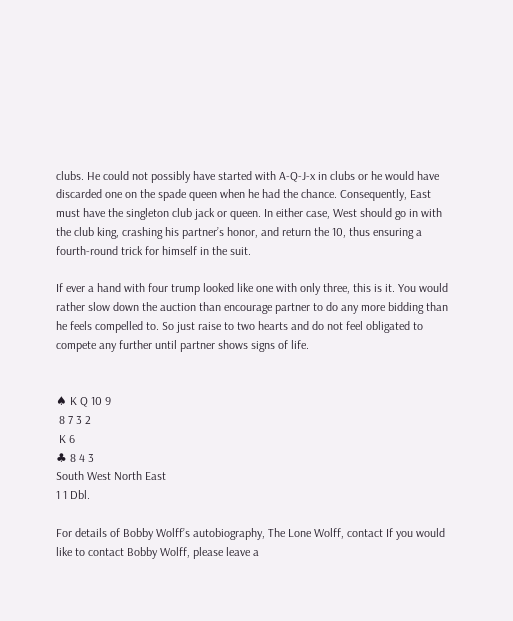clubs. He could not possibly have started with A-Q-J-x in clubs or he would have discarded one on the spade queen when he had the chance. Consequently, East must have the singleton club jack or queen. In either case, West should go in with the club king, crashing his partner’s honor, and return the 10, thus ensuring a fourth-round trick for himself in the suit.

If ever a hand with four trump looked like one with only three, this is it. You would rather slow down the auction than encourage partner to do any more bidding than he feels compelled to. So just raise to two hearts and do not feel obligated to compete any further until partner shows signs of life.


♠ K Q 10 9
 8 7 3 2
 K 6
♣ 8 4 3
South West North East
1 1 Dbl.

For details of Bobby Wolff’s autobiography, The Lone Wolff, contact If you would like to contact Bobby Wolff, please leave a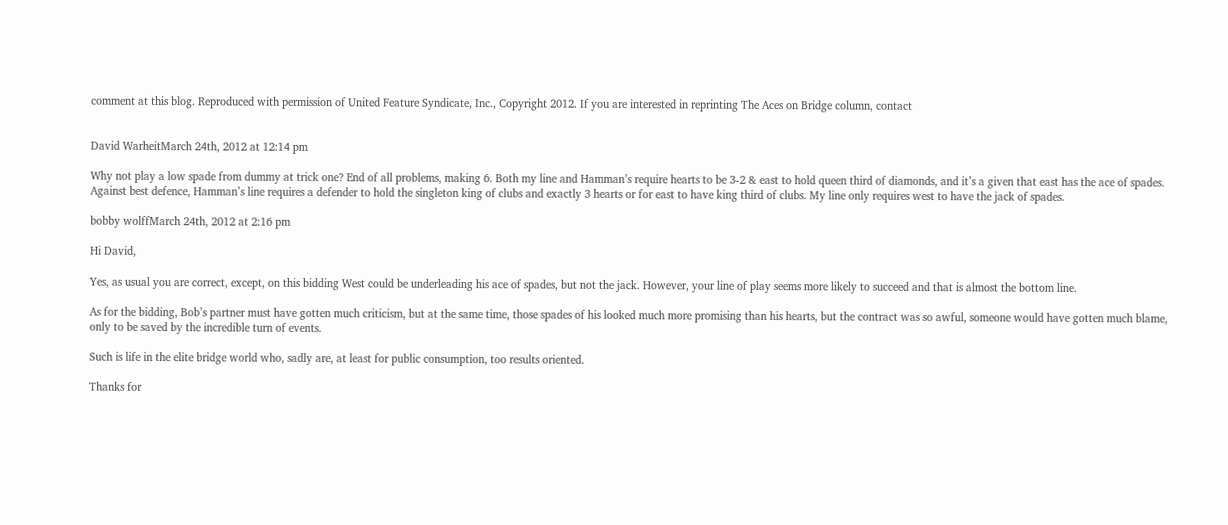comment at this blog. Reproduced with permission of United Feature Syndicate, Inc., Copyright 2012. If you are interested in reprinting The Aces on Bridge column, contact


David WarheitMarch 24th, 2012 at 12:14 pm

Why not play a low spade from dummy at trick one? End of all problems, making 6. Both my line and Hamman’s require hearts to be 3-2 & east to hold queen third of diamonds, and it’s a given that east has the ace of spades. Against best defence, Hamman’s line requires a defender to hold the singleton king of clubs and exactly 3 hearts or for east to have king third of clubs. My line only requires west to have the jack of spades.

bobby wolffMarch 24th, 2012 at 2:16 pm

Hi David,

Yes, as usual you are correct, except, on this bidding West could be underleading his ace of spades, but not the jack. However, your line of play seems more likely to succeed and that is almost the bottom line.

As for the bidding, Bob’s partner must have gotten much criticism, but at the same time, those spades of his looked much more promising than his hearts, but the contract was so awful, someone would have gotten much blame, only to be saved by the incredible turn of events.

Such is life in the elite bridge world who, sadly are, at least for public consumption, too results oriented.

Thanks for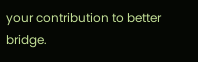your contribution to better bridge.